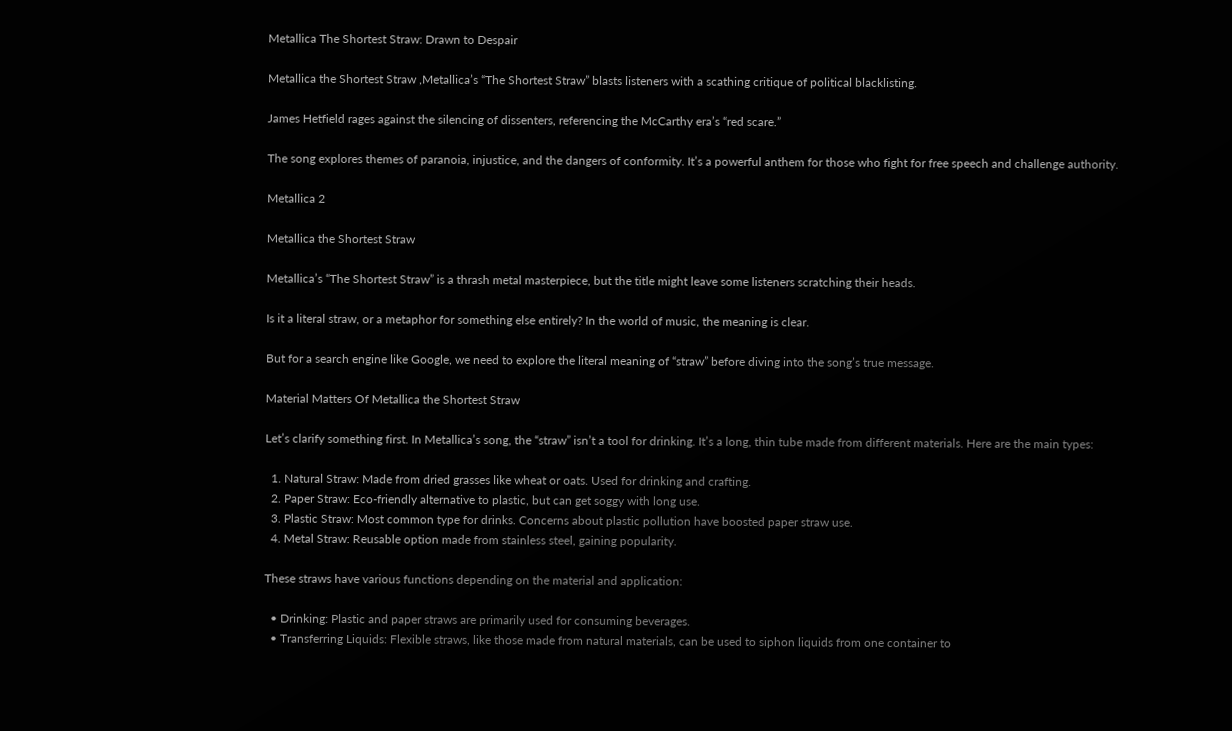Metallica The Shortest Straw: Drawn to Despair

Metallica the Shortest Straw ,Metallica’s “The Shortest Straw” blasts listeners with a scathing critique of political blacklisting.

James Hetfield rages against the silencing of dissenters, referencing the McCarthy era’s “red scare.”

The song explores themes of paranoia, injustice, and the dangers of conformity. It’s a powerful anthem for those who fight for free speech and challenge authority.

Metallica 2

Metallica the Shortest Straw

Metallica’s “The Shortest Straw” is a thrash metal masterpiece, but the title might leave some listeners scratching their heads.

Is it a literal straw, or a metaphor for something else entirely? In the world of music, the meaning is clear.

But for a search engine like Google, we need to explore the literal meaning of “straw” before diving into the song’s true message.

Material Matters Of Metallica the Shortest Straw

Let’s clarify something first. In Metallica’s song, the “straw” isn’t a tool for drinking. It’s a long, thin tube made from different materials. Here are the main types:

  1. Natural Straw: Made from dried grasses like wheat or oats. Used for drinking and crafting.
  2. Paper Straw: Eco-friendly alternative to plastic, but can get soggy with long use.
  3. Plastic Straw: Most common type for drinks. Concerns about plastic pollution have boosted paper straw use.
  4. Metal Straw: Reusable option made from stainless steel, gaining popularity.

These straws have various functions depending on the material and application:

  • Drinking: Plastic and paper straws are primarily used for consuming beverages.
  • Transferring Liquids: Flexible straws, like those made from natural materials, can be used to siphon liquids from one container to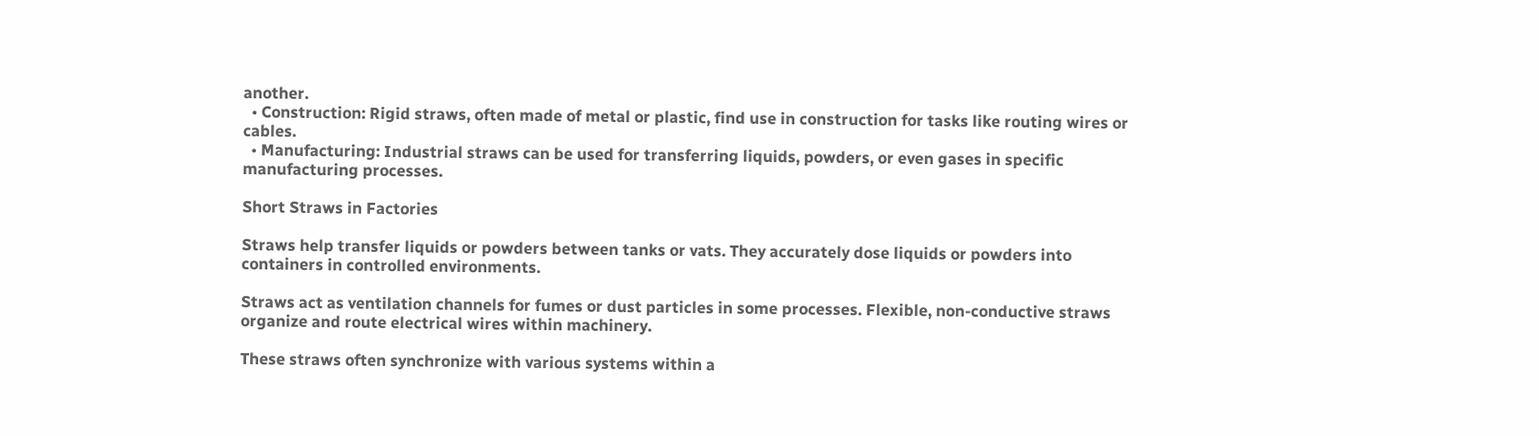another.
  • Construction: Rigid straws, often made of metal or plastic, find use in construction for tasks like routing wires or cables.
  • Manufacturing: Industrial straws can be used for transferring liquids, powders, or even gases in specific manufacturing processes.

Short Straws in Factories

Straws help transfer liquids or powders between tanks or vats. They accurately dose liquids or powders into containers in controlled environments.

Straws act as ventilation channels for fumes or dust particles in some processes. Flexible, non-conductive straws organize and route electrical wires within machinery.

These straws often synchronize with various systems within a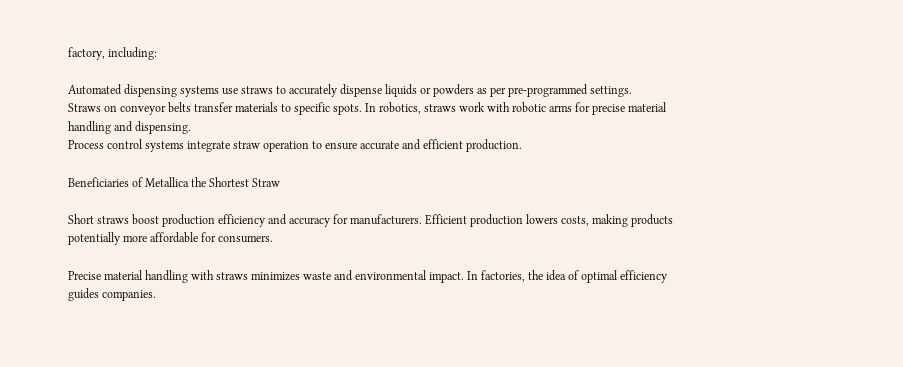factory, including:

Automated dispensing systems use straws to accurately dispense liquids or powders as per pre-programmed settings.
Straws on conveyor belts transfer materials to specific spots. In robotics, straws work with robotic arms for precise material handling and dispensing.
Process control systems integrate straw operation to ensure accurate and efficient production.

Beneficiaries of Metallica the Shortest Straw

Short straws boost production efficiency and accuracy for manufacturers. Efficient production lowers costs, making products potentially more affordable for consumers.

Precise material handling with straws minimizes waste and environmental impact. In factories, the idea of optimal efficiency guides companies.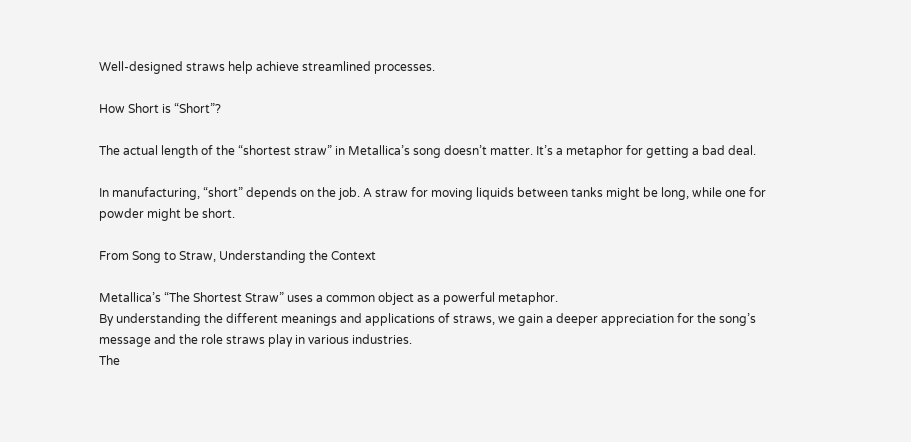Well-designed straws help achieve streamlined processes.

How Short is “Short”?

The actual length of the “shortest straw” in Metallica’s song doesn’t matter. It’s a metaphor for getting a bad deal.

In manufacturing, “short” depends on the job. A straw for moving liquids between tanks might be long, while one for powder might be short.

From Song to Straw, Understanding the Context

Metallica’s “The Shortest Straw” uses a common object as a powerful metaphor.
By understanding the different meanings and applications of straws, we gain a deeper appreciation for the song’s message and the role straws play in various industries.
The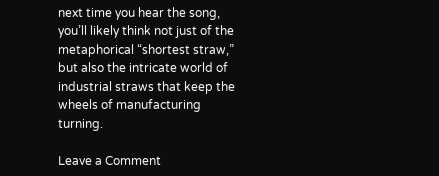next time you hear the song, you’ll likely think not just of the metaphorical “shortest straw,” but also the intricate world of industrial straws that keep the wheels of manufacturing turning.

Leave a Comment